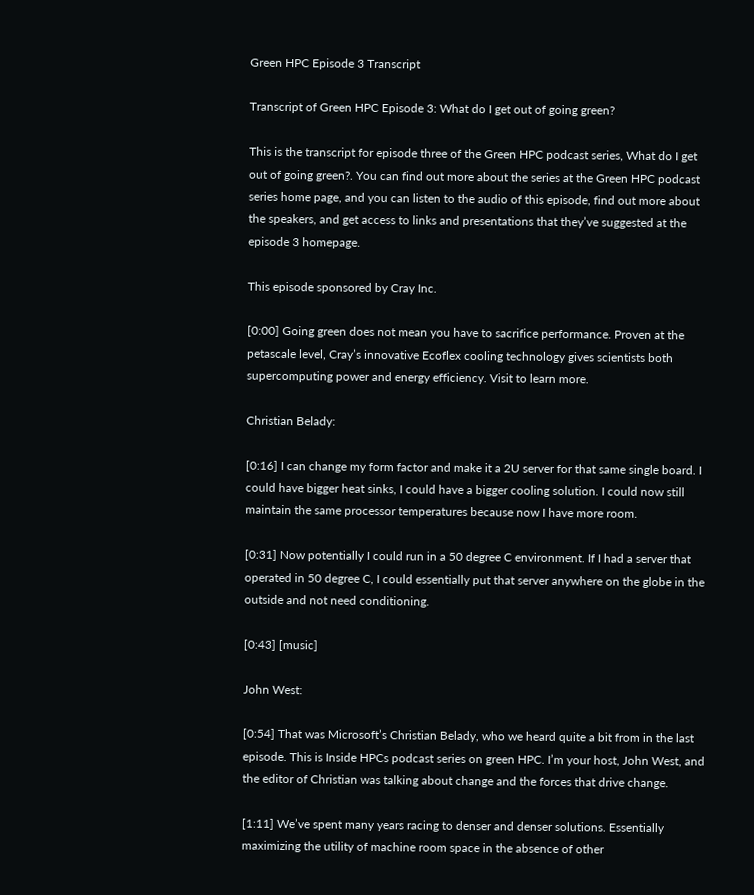Green HPC Episode 3 Transcript

Transcript of Green HPC Episode 3: What do I get out of going green?

This is the transcript for episode three of the Green HPC podcast series, What do I get out of going green?. You can find out more about the series at the Green HPC podcast series home page, and you can listen to the audio of this episode, find out more about the speakers, and get access to links and presentations that they’ve suggested at the episode 3 homepage.

This episode sponsored by Cray Inc.

[0:00] Going green does not mean you have to sacrifice performance. Proven at the petascale level, Cray’s innovative Ecoflex cooling technology gives scientists both supercomputing power and energy efficiency. Visit to learn more.

Christian Belady:

[0:16] I can change my form factor and make it a 2U server for that same single board. I could have bigger heat sinks, I could have a bigger cooling solution. I could now still maintain the same processor temperatures because now I have more room.

[0:31] Now potentially I could run in a 50 degree C environment. If I had a server that operated in 50 degree C, I could essentially put that server anywhere on the globe in the outside and not need conditioning.

[0:43] [music]

John West:

[0:54] That was Microsoft’s Christian Belady, who we heard quite a bit from in the last episode. This is Inside HPCs podcast series on green HPC. I’m your host, John West, and the editor of Christian was talking about change and the forces that drive change.

[1:11] We’ve spent many years racing to denser and denser solutions. Essentially maximizing the utility of machine room space in the absence of other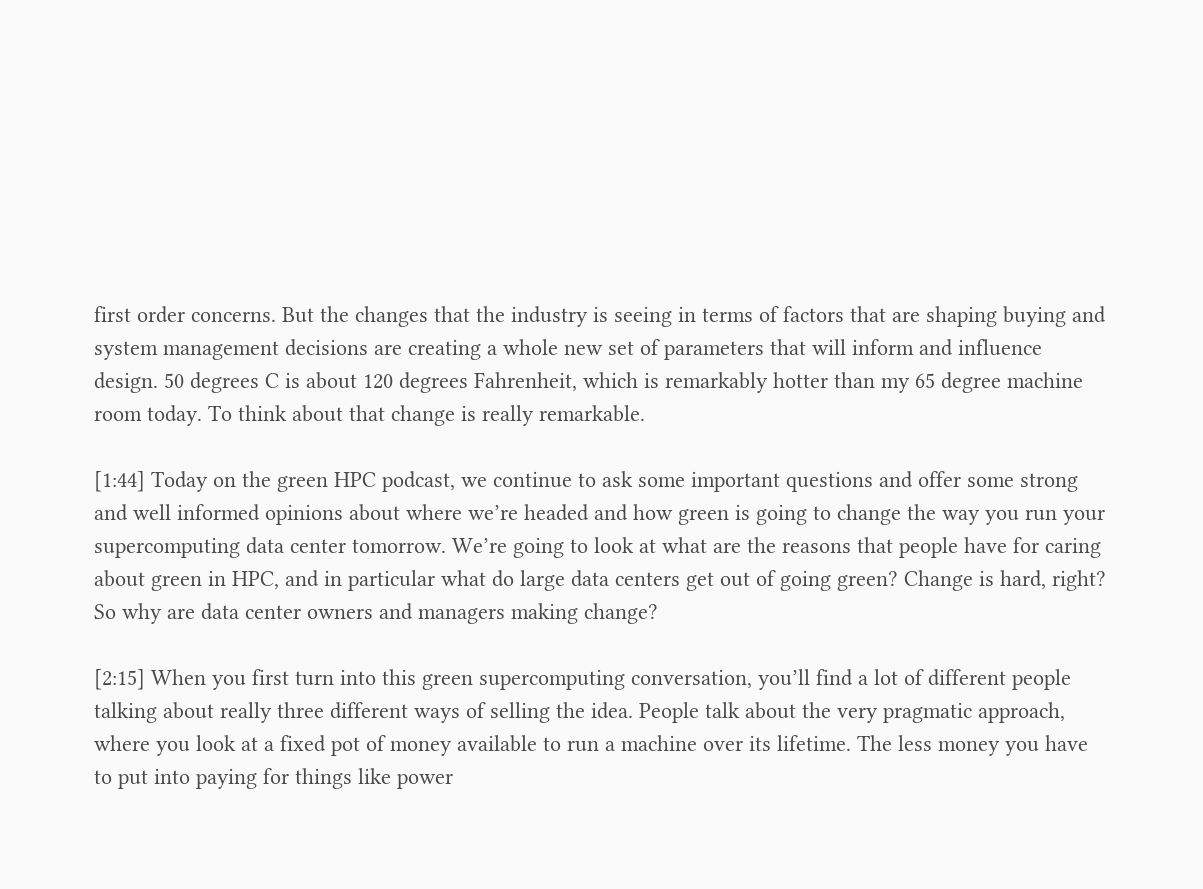first order concerns. But the changes that the industry is seeing in terms of factors that are shaping buying and system management decisions are creating a whole new set of parameters that will inform and influence design. 50 degrees C is about 120 degrees Fahrenheit, which is remarkably hotter than my 65 degree machine room today. To think about that change is really remarkable.

[1:44] Today on the green HPC podcast, we continue to ask some important questions and offer some strong and well informed opinions about where we’re headed and how green is going to change the way you run your supercomputing data center tomorrow. We’re going to look at what are the reasons that people have for caring about green in HPC, and in particular what do large data centers get out of going green? Change is hard, right? So why are data center owners and managers making change?

[2:15] When you first turn into this green supercomputing conversation, you’ll find a lot of different people talking about really three different ways of selling the idea. People talk about the very pragmatic approach, where you look at a fixed pot of money available to run a machine over its lifetime. The less money you have to put into paying for things like power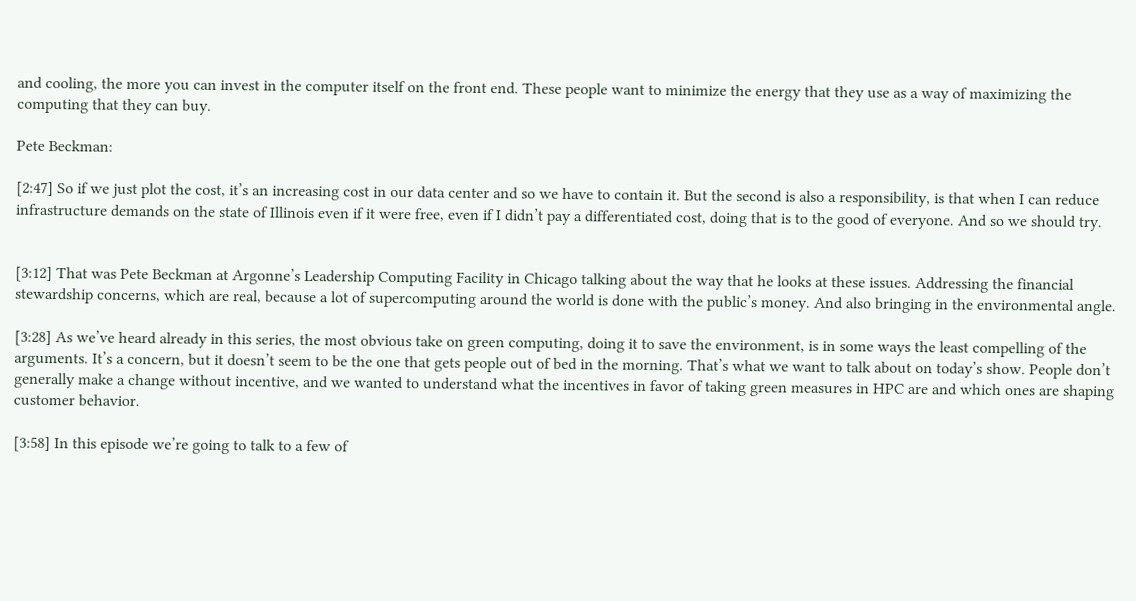and cooling, the more you can invest in the computer itself on the front end. These people want to minimize the energy that they use as a way of maximizing the computing that they can buy.

Pete Beckman:

[2:47] So if we just plot the cost, it’s an increasing cost in our data center and so we have to contain it. But the second is also a responsibility, is that when I can reduce infrastructure demands on the state of Illinois even if it were free, even if I didn’t pay a differentiated cost, doing that is to the good of everyone. And so we should try.


[3:12] That was Pete Beckman at Argonne’s Leadership Computing Facility in Chicago talking about the way that he looks at these issues. Addressing the financial stewardship concerns, which are real, because a lot of supercomputing around the world is done with the public’s money. And also bringing in the environmental angle.

[3:28] As we’ve heard already in this series, the most obvious take on green computing, doing it to save the environment, is in some ways the least compelling of the arguments. It’s a concern, but it doesn’t seem to be the one that gets people out of bed in the morning. That’s what we want to talk about on today’s show. People don’t generally make a change without incentive, and we wanted to understand what the incentives in favor of taking green measures in HPC are and which ones are shaping customer behavior.

[3:58] In this episode we’re going to talk to a few of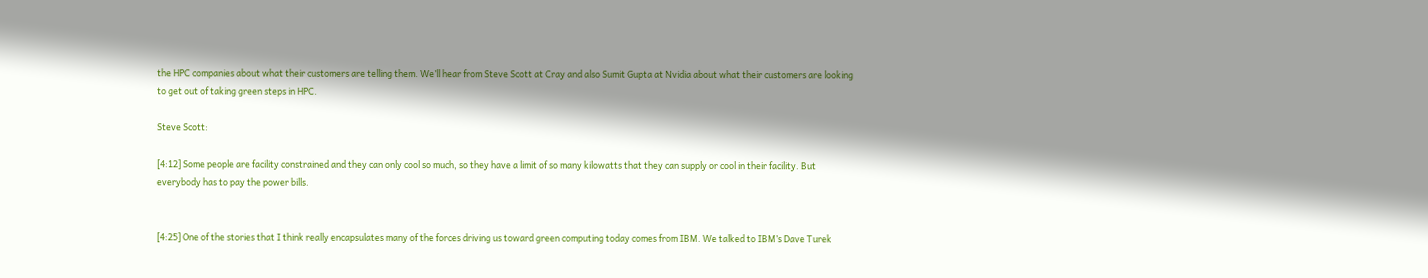the HPC companies about what their customers are telling them. We’ll hear from Steve Scott at Cray and also Sumit Gupta at Nvidia about what their customers are looking to get out of taking green steps in HPC.

Steve Scott:

[4:12] Some people are facility constrained and they can only cool so much, so they have a limit of so many kilowatts that they can supply or cool in their facility. But everybody has to pay the power bills.


[4:25] One of the stories that I think really encapsulates many of the forces driving us toward green computing today comes from IBM. We talked to IBM’s Dave Turek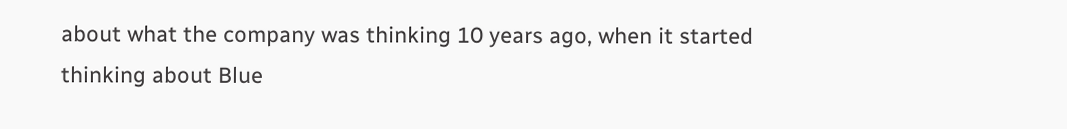about what the company was thinking 10 years ago, when it started thinking about Blue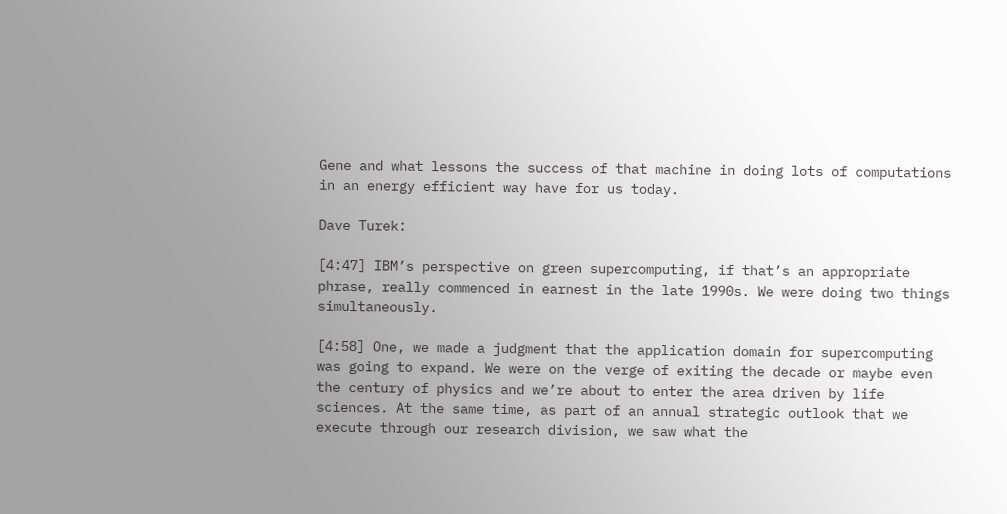Gene and what lessons the success of that machine in doing lots of computations in an energy efficient way have for us today.

Dave Turek:

[4:47] IBM’s perspective on green supercomputing, if that’s an appropriate phrase, really commenced in earnest in the late 1990s. We were doing two things simultaneously.

[4:58] One, we made a judgment that the application domain for supercomputing was going to expand. We were on the verge of exiting the decade or maybe even the century of physics and we’re about to enter the area driven by life sciences. At the same time, as part of an annual strategic outlook that we execute through our research division, we saw what the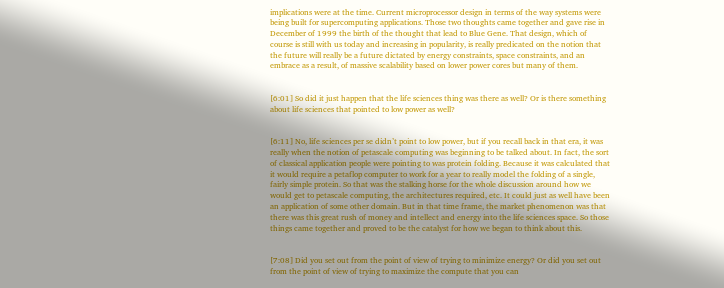implications were at the time. Current microprocessor design in terms of the way systems were being built for supercomputing applications. Those two thoughts came together and gave rise in December of 1999 the birth of the thought that lead to Blue Gene. That design, which of course is still with us today and increasing in popularity, is really predicated on the notion that the future will really be a future dictated by energy constraints, space constraints, and an embrace as a result, of massive scalability based on lower power cores but many of them.


[6:01] So did it just happen that the life sciences thing was there as well? Or is there something about life sciences that pointed to low power as well?


[6:11] No, life sciences per se didn’t point to low power, but if you recall back in that era, it was really when the notion of petascale computing was beginning to be talked about. In fact, the sort of classical application people were pointing to was protein folding. Because it was calculated that it would require a petaflop computer to work for a year to really model the folding of a single, fairly simple protein. So that was the stalking horse for the whole discussion around how we would get to petascale computing, the architectures required, etc. It could just as well have been an application of some other domain. But in that time frame, the market phenomenon was that there was this great rush of money and intellect and energy into the life sciences space. So those things came together and proved to be the catalyst for how we began to think about this.


[7:08] Did you set out from the point of view of trying to minimize energy? Or did you set out from the point of view of trying to maximize the compute that you can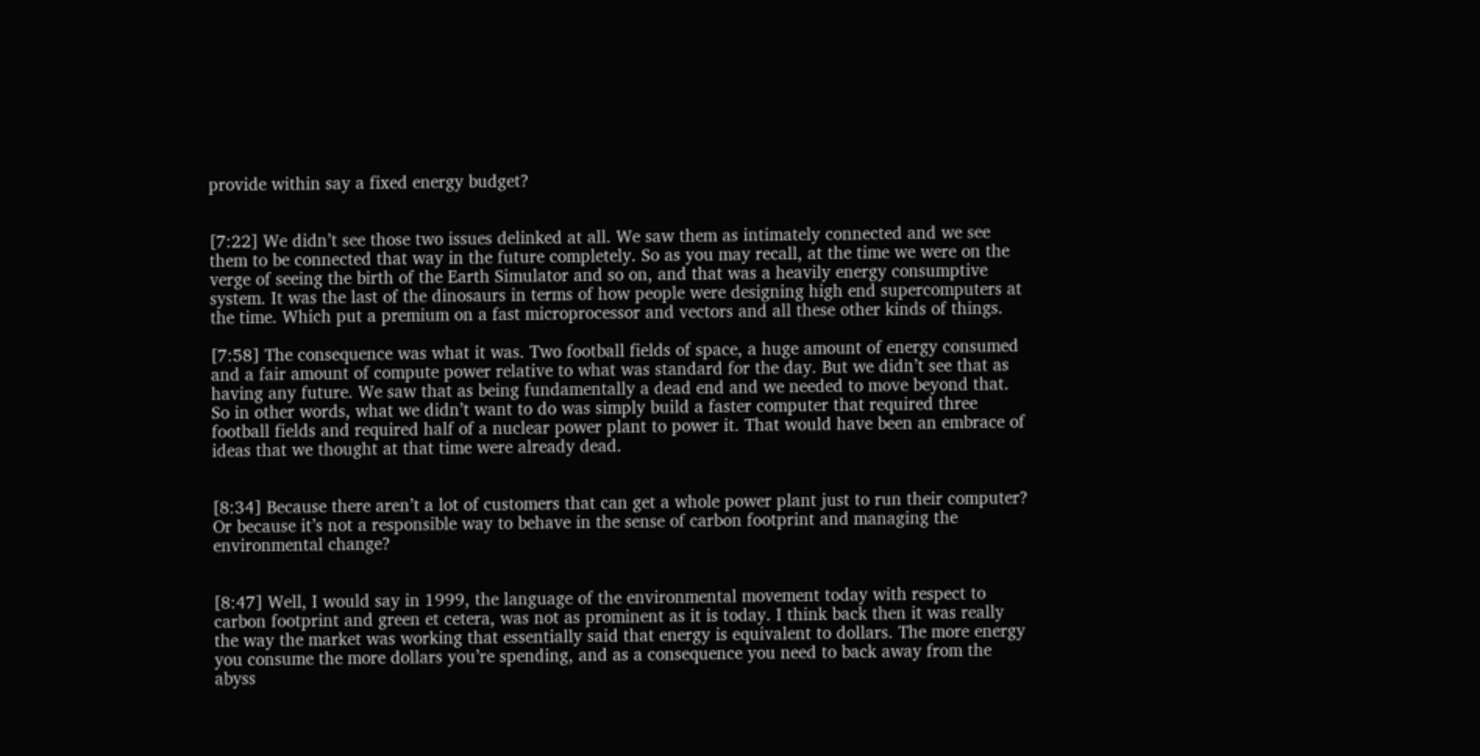provide within say a fixed energy budget?


[7:22] We didn’t see those two issues delinked at all. We saw them as intimately connected and we see them to be connected that way in the future completely. So as you may recall, at the time we were on the verge of seeing the birth of the Earth Simulator and so on, and that was a heavily energy consumptive system. It was the last of the dinosaurs in terms of how people were designing high end supercomputers at the time. Which put a premium on a fast microprocessor and vectors and all these other kinds of things.

[7:58] The consequence was what it was. Two football fields of space, a huge amount of energy consumed and a fair amount of compute power relative to what was standard for the day. But we didn’t see that as having any future. We saw that as being fundamentally a dead end and we needed to move beyond that. So in other words, what we didn’t want to do was simply build a faster computer that required three football fields and required half of a nuclear power plant to power it. That would have been an embrace of ideas that we thought at that time were already dead.


[8:34] Because there aren’t a lot of customers that can get a whole power plant just to run their computer? Or because it’s not a responsible way to behave in the sense of carbon footprint and managing the environmental change?


[8:47] Well, I would say in 1999, the language of the environmental movement today with respect to carbon footprint and green et cetera, was not as prominent as it is today. I think back then it was really the way the market was working that essentially said that energy is equivalent to dollars. The more energy you consume the more dollars you’re spending, and as a consequence you need to back away from the abyss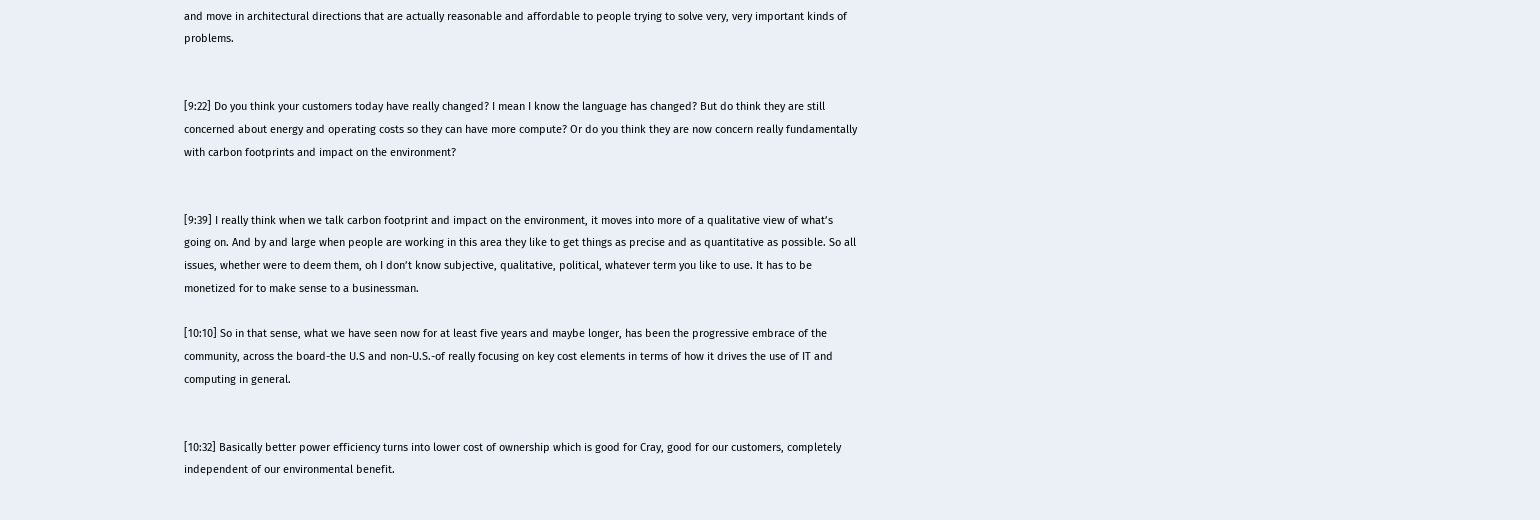and move in architectural directions that are actually reasonable and affordable to people trying to solve very, very important kinds of problems.


[9:22] Do you think your customers today have really changed? I mean I know the language has changed? But do think they are still concerned about energy and operating costs so they can have more compute? Or do you think they are now concern really fundamentally with carbon footprints and impact on the environment?


[9:39] I really think when we talk carbon footprint and impact on the environment, it moves into more of a qualitative view of what’s going on. And by and large when people are working in this area they like to get things as precise and as quantitative as possible. So all issues, whether were to deem them, oh I don’t know subjective, qualitative, political, whatever term you like to use. It has to be monetized for to make sense to a businessman.

[10:10] So in that sense, what we have seen now for at least five years and maybe longer, has been the progressive embrace of the community, across the board-the U.S and non-U.S.-of really focusing on key cost elements in terms of how it drives the use of IT and computing in general.


[10:32] Basically better power efficiency turns into lower cost of ownership which is good for Cray, good for our customers, completely independent of our environmental benefit.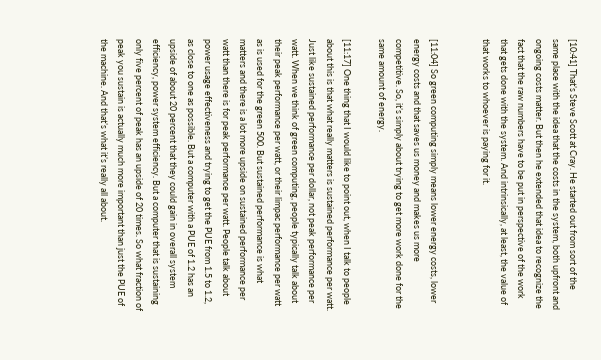[10:41] That’s Steve Scott at Cray. He started out from sort of the same place with the idea that the costs in the system, both upfront and ongoing costs matter. But then he extended that idea to recognize the fact that the raw numbers have to be put in perspective of the work that gets done with the system. And intrinsically, at least, the value of that works to whoever is paying for it.


[11:04] So green computing simply means lower energy costs, lower energy costs and that saves us money and makes us more competitive. So, it’s simply about trying to get more work done for the same amount of energy.

[11:17] One thing that I would like to point out, when I talk to people about this is that what really matters is sustained performance per watt. Just like sustained performance per dollar, not peak performance per watt. When we think of green computing, people typically talk about their peak performance per watt, or their limpac performance per watt as is used for the green 500. But sustained performance is what matters and there is a lot more upside on sustained performance per watt than there is for peak performance per watt. People talk about power usage effectiveness and trying to get the PUE from 1.5 to 1.2, as close to one as possible. But a computer with a PUE of 1.2 has an upside of about 20 percent that they could gain in overall system efficiency, power system efficiency. But a computer that is sustaining only five percent of peak has an upside of 20 times. So what fraction of peak you sustain is actually much more important than just the PUE of the machine. And that’s what it’s really all about.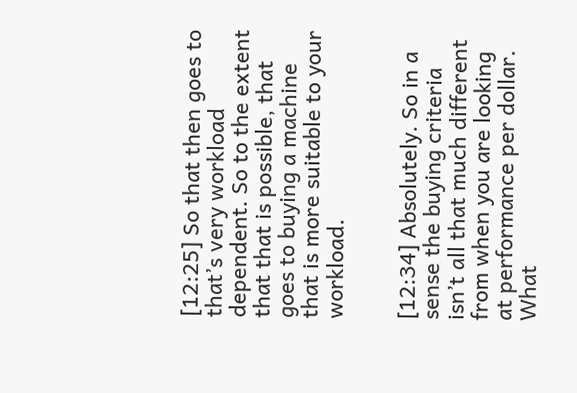[12:25] So that then goes to that’s very workload dependent. So to the extent that that is possible, that goes to buying a machine that is more suitable to your workload.


[12:34] Absolutely. So in a sense the buying criteria isn’t all that much different from when you are looking at performance per dollar. What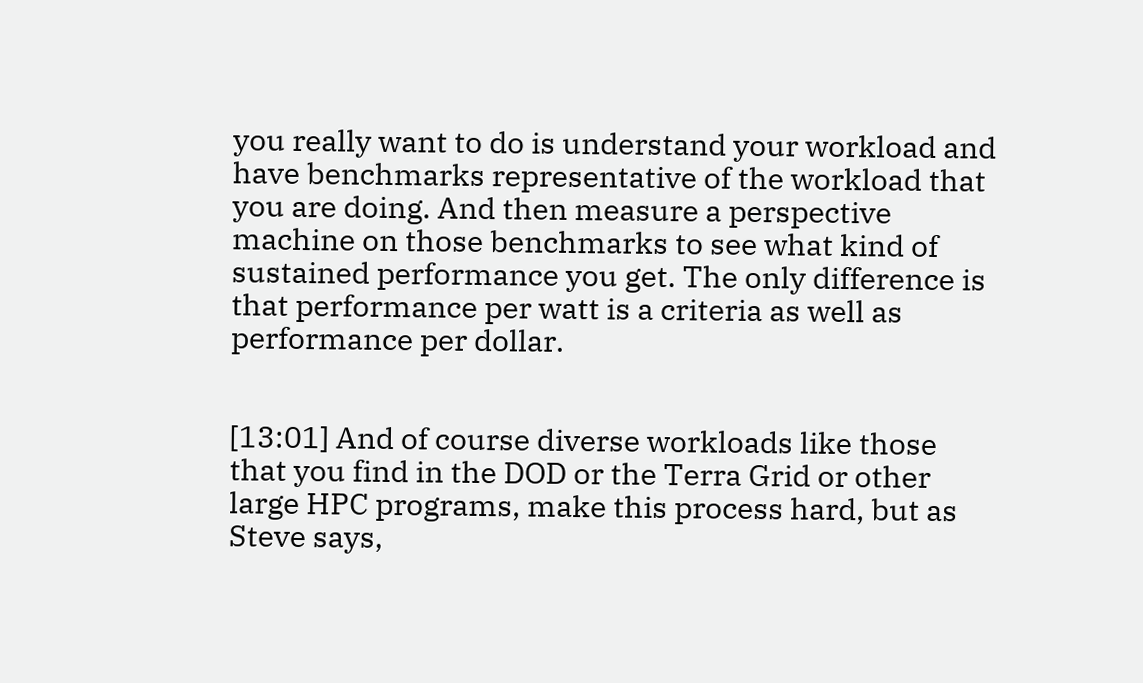you really want to do is understand your workload and have benchmarks representative of the workload that you are doing. And then measure a perspective machine on those benchmarks to see what kind of sustained performance you get. The only difference is that performance per watt is a criteria as well as performance per dollar.


[13:01] And of course diverse workloads like those that you find in the DOD or the Terra Grid or other large HPC programs, make this process hard, but as Steve says,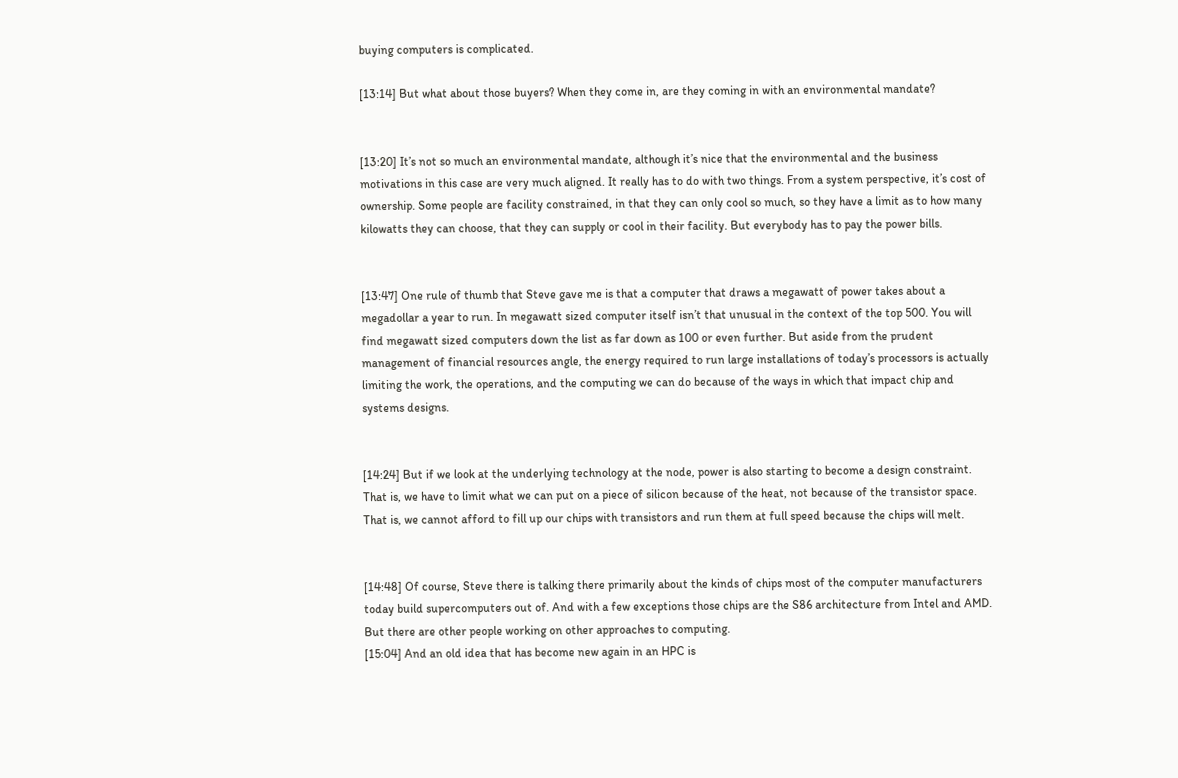buying computers is complicated.

[13:14] But what about those buyers? When they come in, are they coming in with an environmental mandate?


[13:20] It’s not so much an environmental mandate, although it’s nice that the environmental and the business motivations in this case are very much aligned. It really has to do with two things. From a system perspective, it’s cost of ownership. Some people are facility constrained, in that they can only cool so much, so they have a limit as to how many kilowatts they can choose, that they can supply or cool in their facility. But everybody has to pay the power bills.


[13:47] One rule of thumb that Steve gave me is that a computer that draws a megawatt of power takes about a megadollar a year to run. In megawatt sized computer itself isn’t that unusual in the context of the top 500. You will find megawatt sized computers down the list as far down as 100 or even further. But aside from the prudent management of financial resources angle, the energy required to run large installations of today’s processors is actually limiting the work, the operations, and the computing we can do because of the ways in which that impact chip and systems designs.


[14:24] But if we look at the underlying technology at the node, power is also starting to become a design constraint. That is, we have to limit what we can put on a piece of silicon because of the heat, not because of the transistor space. That is, we cannot afford to fill up our chips with transistors and run them at full speed because the chips will melt.


[14:48] Of course, Steve there is talking there primarily about the kinds of chips most of the computer manufacturers today build supercomputers out of. And with a few exceptions those chips are the S86 architecture from Intel and AMD. But there are other people working on other approaches to computing.
[15:04] And an old idea that has become new again in an HPC is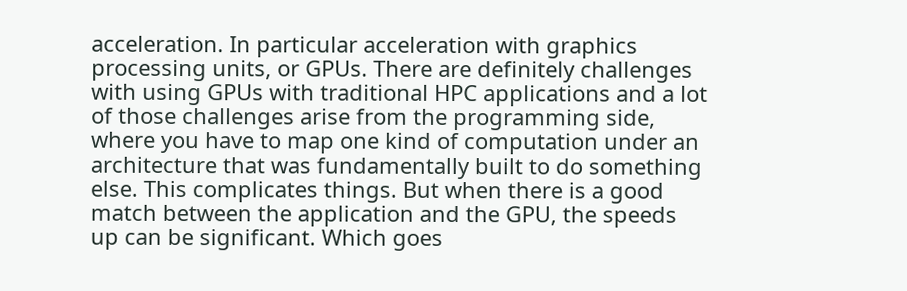acceleration. In particular acceleration with graphics processing units, or GPUs. There are definitely challenges with using GPUs with traditional HPC applications and a lot of those challenges arise from the programming side, where you have to map one kind of computation under an architecture that was fundamentally built to do something else. This complicates things. But when there is a good match between the application and the GPU, the speeds up can be significant. Which goes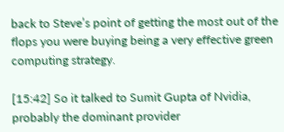back to Steve’s point of getting the most out of the flops you were buying being a very effective green computing strategy.

[15:42] So it talked to Sumit Gupta of Nvidia, probably the dominant provider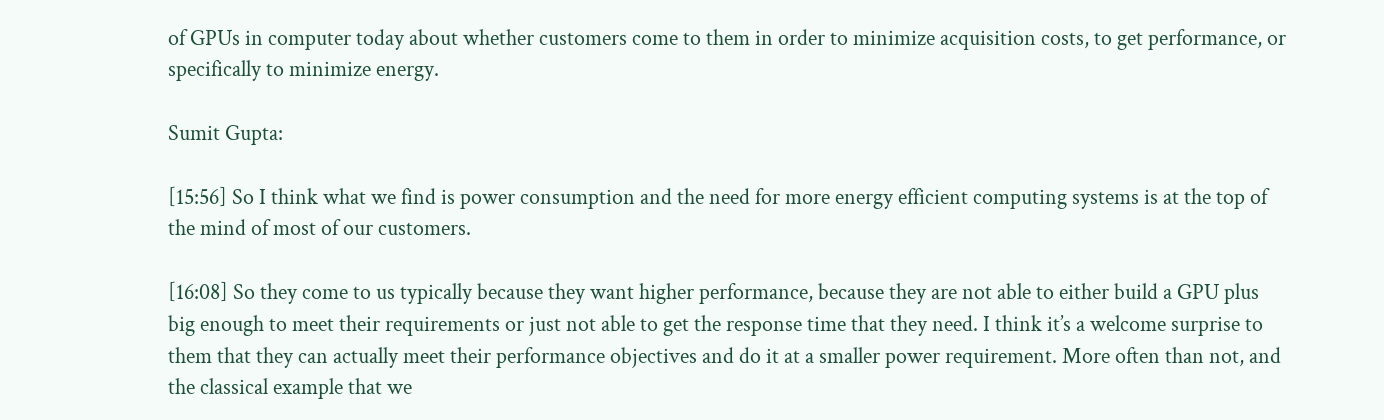of GPUs in computer today about whether customers come to them in order to minimize acquisition costs, to get performance, or specifically to minimize energy.

Sumit Gupta:

[15:56] So I think what we find is power consumption and the need for more energy efficient computing systems is at the top of the mind of most of our customers.

[16:08] So they come to us typically because they want higher performance, because they are not able to either build a GPU plus big enough to meet their requirements or just not able to get the response time that they need. I think it’s a welcome surprise to them that they can actually meet their performance objectives and do it at a smaller power requirement. More often than not, and the classical example that we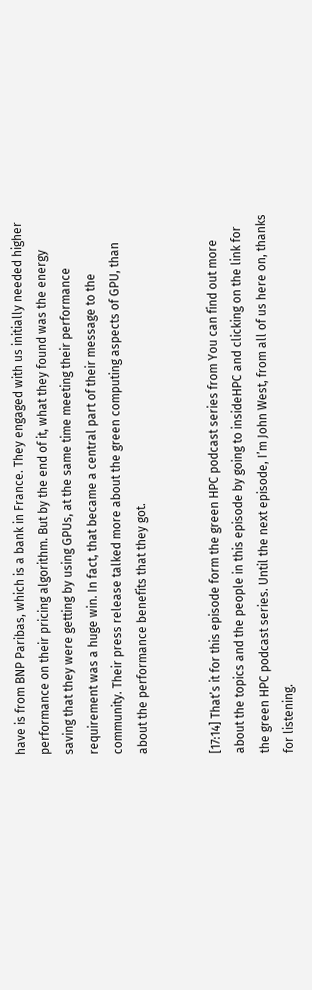have is from BNP Paribas, which is a bank in France. They engaged with us initially needed higher performance on their pricing algorithm. But by the end of it, what they found was the energy saving that they were getting by using GPUs, at the same time meeting their performance requirement was a huge win. In fact, that became a central part of their message to the community. Their press release talked more about the green computing aspects of GPU, than about the performance benefits that they got.


[17:14] That’s it for this episode form the green HPC podcast series from You can find out more about the topics and the people in this episode by going to insideHPC and clicking on the link for the green HPC podcast series. Until the next episode, I’m John West, from all of us here on, thanks for listening.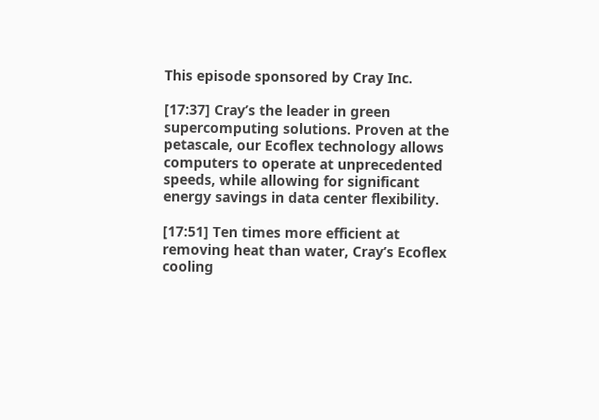This episode sponsored by Cray Inc.

[17:37] Cray’s the leader in green supercomputing solutions. Proven at the petascale, our Ecoflex technology allows computers to operate at unprecedented speeds, while allowing for significant energy savings in data center flexibility.

[17:51] Ten times more efficient at removing heat than water, Cray’s Ecoflex cooling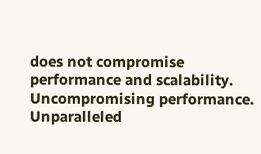does not compromise performance and scalability. Uncompromising performance. Unparalleled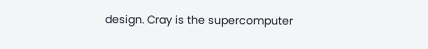design. Cray is the supercomputer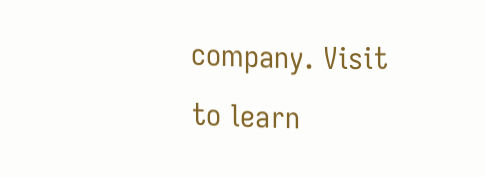company. Visit to learn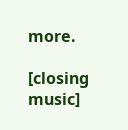more.

[closing music]